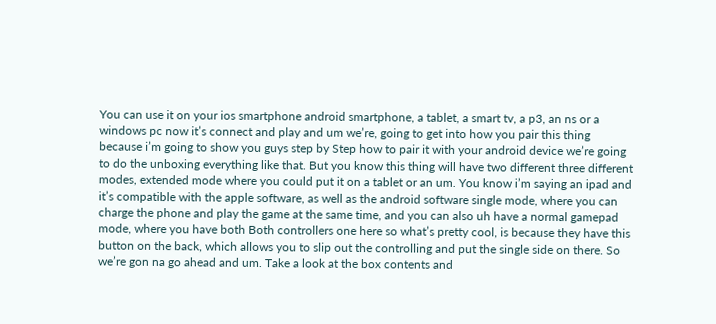You can use it on your ios smartphone android smartphone, a tablet, a smart tv, a p3, an ns or a windows pc now it’s connect and play and um we’re, going to get into how you pair this thing because i’m going to show you guys step by Step how to pair it with your android device we’re going to do the unboxing everything like that. But you know this thing will have two different three different modes, extended mode where you could put it on a tablet or an um. You know i’m saying an ipad and it’s compatible with the apple software, as well as the android software single mode, where you can charge the phone and play the game at the same time, and you can also uh have a normal gamepad mode, where you have both Both controllers one here so what’s pretty cool, is because they have this button on the back, which allows you to slip out the controlling and put the single side on there. So we’re gon na go ahead and um. Take a look at the box contents and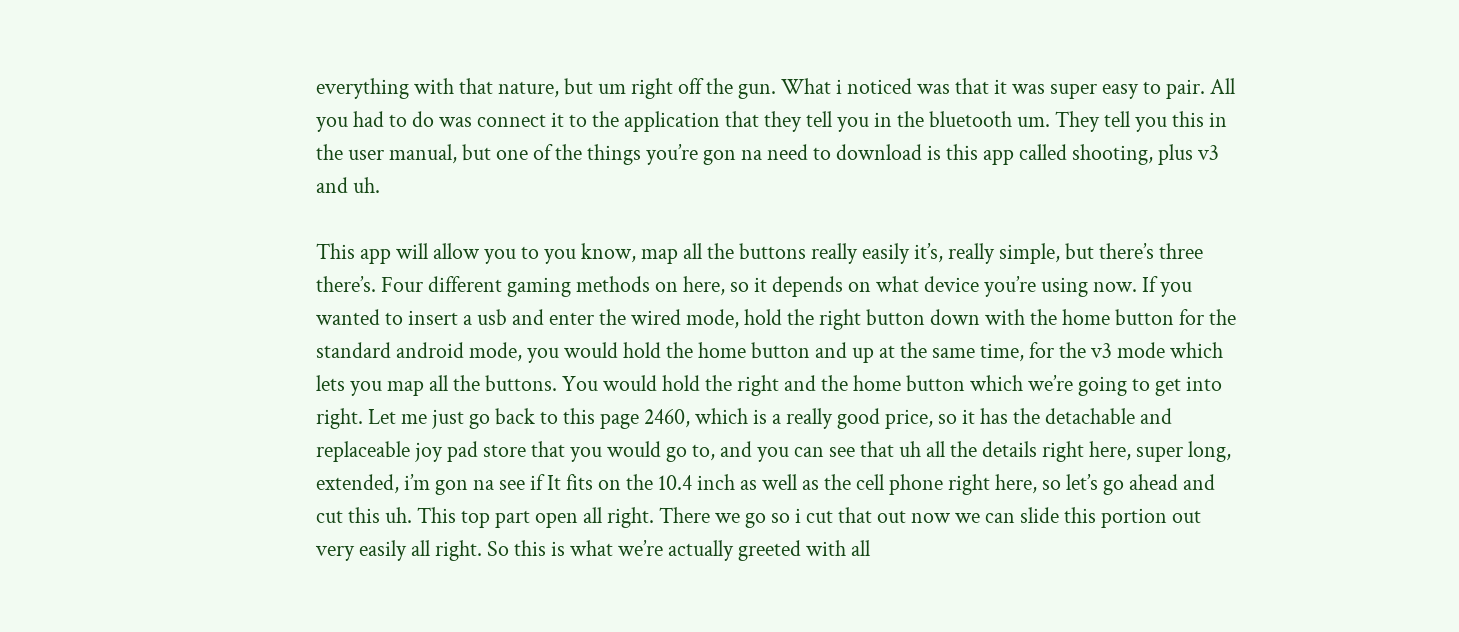everything with that nature, but um right off the gun. What i noticed was that it was super easy to pair. All you had to do was connect it to the application that they tell you in the bluetooth um. They tell you this in the user manual, but one of the things you’re gon na need to download is this app called shooting, plus v3 and uh.

This app will allow you to you know, map all the buttons really easily it’s, really simple, but there’s three there’s. Four different gaming methods on here, so it depends on what device you’re using now. If you wanted to insert a usb and enter the wired mode, hold the right button down with the home button for the standard android mode, you would hold the home button and up at the same time, for the v3 mode which lets you map all the buttons. You would hold the right and the home button which we’re going to get into right. Let me just go back to this page 2460, which is a really good price, so it has the detachable and replaceable joy pad store that you would go to, and you can see that uh all the details right here, super long, extended, i’m gon na see if It fits on the 10.4 inch as well as the cell phone right here, so let’s go ahead and cut this uh. This top part open all right. There we go so i cut that out now we can slide this portion out very easily all right. So this is what we’re actually greeted with all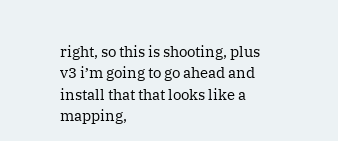right, so this is shooting, plus v3 i’m going to go ahead and install that that looks like a mapping,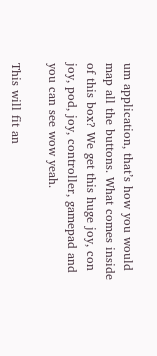um application, that’s how you would map all the buttons. What comes inside of this box? We get this huge joy, con joy, pod, joy, controller, gamepad and you can see wow yeah.

This will fit an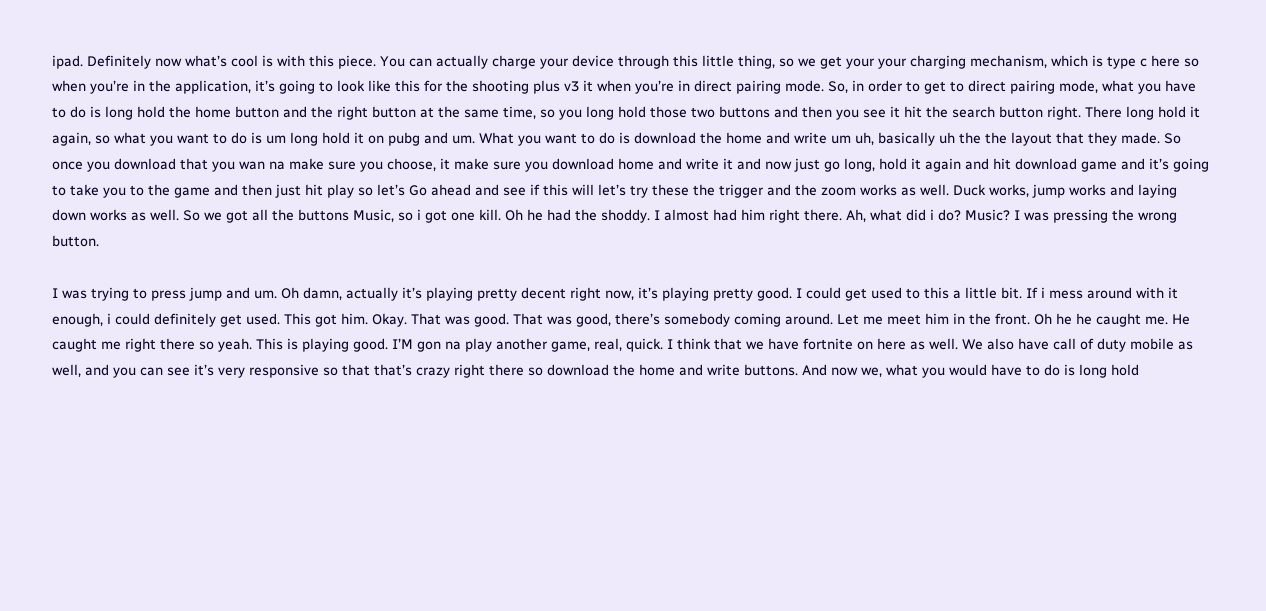ipad. Definitely now what’s cool is with this piece. You can actually charge your device through this little thing, so we get your your charging mechanism, which is type c here so when you’re in the application, it’s going to look like this for the shooting plus v3 it when you’re in direct pairing mode. So, in order to get to direct pairing mode, what you have to do is long hold the home button and the right button at the same time, so you long hold those two buttons and then you see it hit the search button right. There long hold it again, so what you want to do is um long hold it on pubg and um. What you want to do is download the home and write um uh, basically uh the the layout that they made. So once you download that you wan na make sure you choose, it make sure you download home and write it and now just go long, hold it again and hit download game and it’s going to take you to the game and then just hit play so let’s Go ahead and see if this will let’s try these the trigger and the zoom works as well. Duck works, jump works and laying down works as well. So we got all the buttons Music, so i got one kill. Oh he had the shoddy. I almost had him right there. Ah, what did i do? Music? I was pressing the wrong button.

I was trying to press jump and um. Oh damn, actually it’s playing pretty decent right now, it’s playing pretty good. I could get used to this a little bit. If i mess around with it enough, i could definitely get used. This got him. Okay. That was good. That was good, there’s somebody coming around. Let me meet him in the front. Oh he he caught me. He caught me right there so yeah. This is playing good. I’M gon na play another game, real, quick. I think that we have fortnite on here as well. We also have call of duty mobile as well, and you can see it’s very responsive so that that’s crazy right there so download the home and write buttons. And now we, what you would have to do is long hold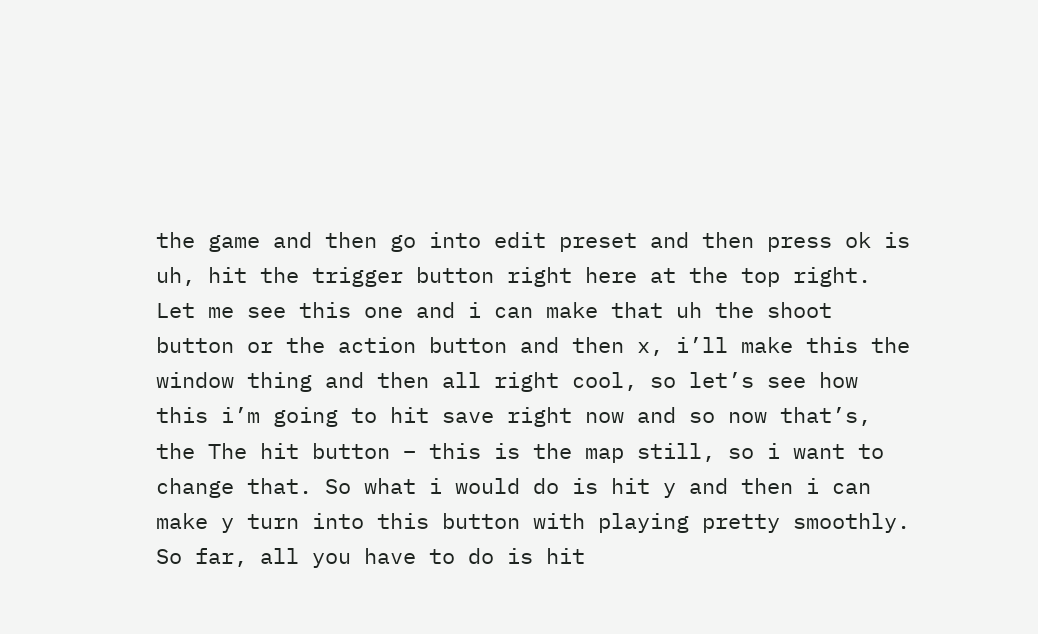the game and then go into edit preset and then press ok is uh, hit the trigger button right here at the top right. Let me see this one and i can make that uh the shoot button or the action button and then x, i’ll make this the window thing and then all right cool, so let’s see how this i’m going to hit save right now and so now that’s, the The hit button – this is the map still, so i want to change that. So what i would do is hit y and then i can make y turn into this button with playing pretty smoothly. So far, all you have to do is hit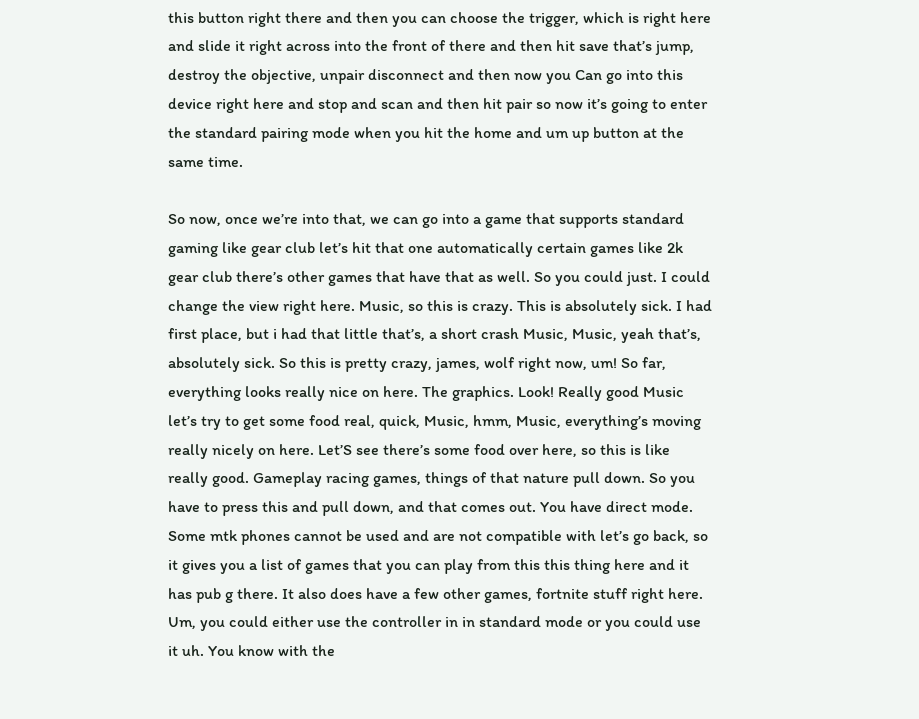this button right there and then you can choose the trigger, which is right here and slide it right across into the front of there and then hit save that’s jump, destroy the objective, unpair disconnect and then now you Can go into this device right here and stop and scan and then hit pair so now it’s going to enter the standard pairing mode when you hit the home and um up button at the same time.

So now, once we’re into that, we can go into a game that supports standard gaming like gear club let’s hit that one automatically certain games like 2k gear club there’s other games that have that as well. So you could just. I could change the view right here. Music, so this is crazy. This is absolutely sick. I had first place, but i had that little that’s, a short crash Music, Music, yeah that’s, absolutely sick. So this is pretty crazy, james, wolf right now, um! So far, everything looks really nice on here. The graphics. Look! Really good Music let’s try to get some food real, quick, Music, hmm, Music, everything’s moving really nicely on here. Let’S see there’s some food over here, so this is like really good. Gameplay racing games, things of that nature pull down. So you have to press this and pull down, and that comes out. You have direct mode. Some mtk phones cannot be used and are not compatible with let’s go back, so it gives you a list of games that you can play from this this thing here and it has pub g there. It also does have a few other games, fortnite stuff right here. Um, you could either use the controller in in standard mode or you could use it uh. You know with the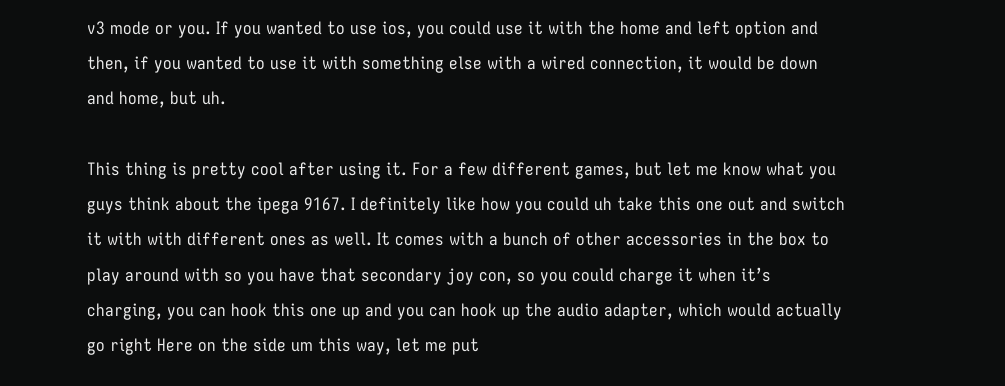v3 mode or you. If you wanted to use ios, you could use it with the home and left option and then, if you wanted to use it with something else with a wired connection, it would be down and home, but uh.

This thing is pretty cool after using it. For a few different games, but let me know what you guys think about the ipega 9167. I definitely like how you could uh take this one out and switch it with with different ones as well. It comes with a bunch of other accessories in the box to play around with so you have that secondary joy con, so you could charge it when it’s charging, you can hook this one up and you can hook up the audio adapter, which would actually go right Here on the side um this way, let me put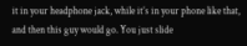it in your headphone jack, while it’s in your phone like that, and then this guy would go. You just slide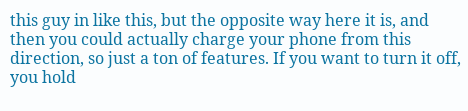this guy in like this, but the opposite way here it is, and then you could actually charge your phone from this direction, so just a ton of features. If you want to turn it off, you hold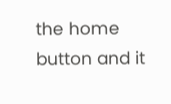the home button and it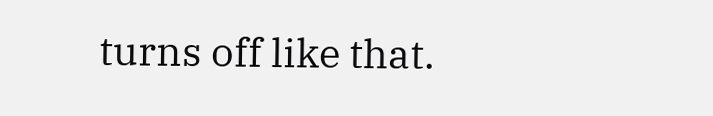turns off like that.